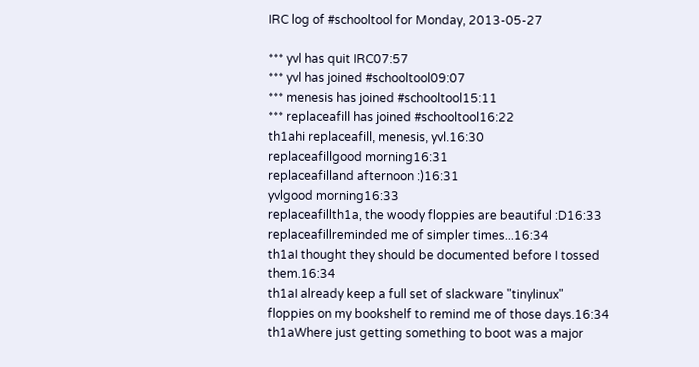IRC log of #schooltool for Monday, 2013-05-27

*** yvl has quit IRC07:57
*** yvl has joined #schooltool09:07
*** menesis has joined #schooltool15:11
*** replaceafill has joined #schooltool16:22
th1ahi replaceafill, menesis, yvl.16:30
replaceafillgood morning16:31
replaceafilland afternoon :)16:31
yvlgood morning16:33
replaceafillth1a, the woody floppies are beautiful :D16:33
replaceafillreminded me of simpler times...16:34
th1aI thought they should be documented before I tossed them.16:34
th1aI already keep a full set of slackware "tinylinux" floppies on my bookshelf to remind me of those days.16:34
th1aWhere just getting something to boot was a major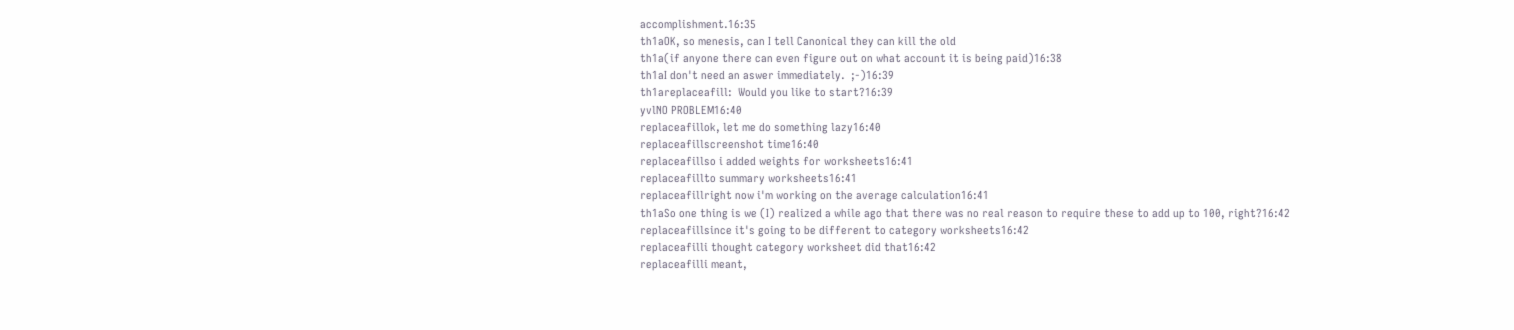accomplishment.16:35
th1aOK, so menesis, can I tell Canonical they can kill the old
th1a(if anyone there can even figure out on what account it is being paid)16:38
th1aI don't need an aswer immediately.  ;-)16:39
th1areplaceafill:  Would you like to start?16:39
yvlNO PROBLEM16:40
replaceafillok, let me do something lazy16:40
replaceafillscreenshot time16:40
replaceafillso i added weights for worksheets16:41
replaceafillto summary worksheets16:41
replaceafillright now i'm working on the average calculation16:41
th1aSo one thing is we (I) realized a while ago that there was no real reason to require these to add up to 100, right?16:42
replaceafillsince it's going to be different to category worksheets16:42
replaceafilli thought category worksheet did that16:42
replaceafilli meant,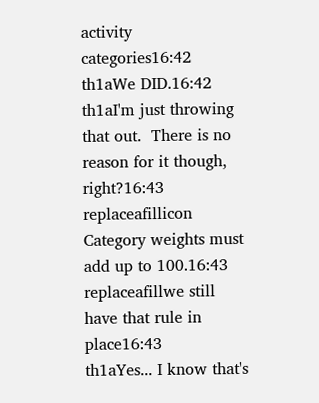activity categories16:42
th1aWe DID.16:42
th1aI'm just throwing that out.  There is no reason for it though, right?16:43
replaceafillicon Category weights must add up to 100.16:43
replaceafillwe still have that rule in place16:43
th1aYes... I know that's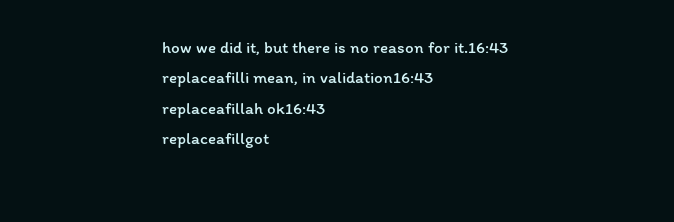how we did it, but there is no reason for it.16:43
replaceafilli mean, in validation16:43
replaceafillah ok16:43
replaceafillgot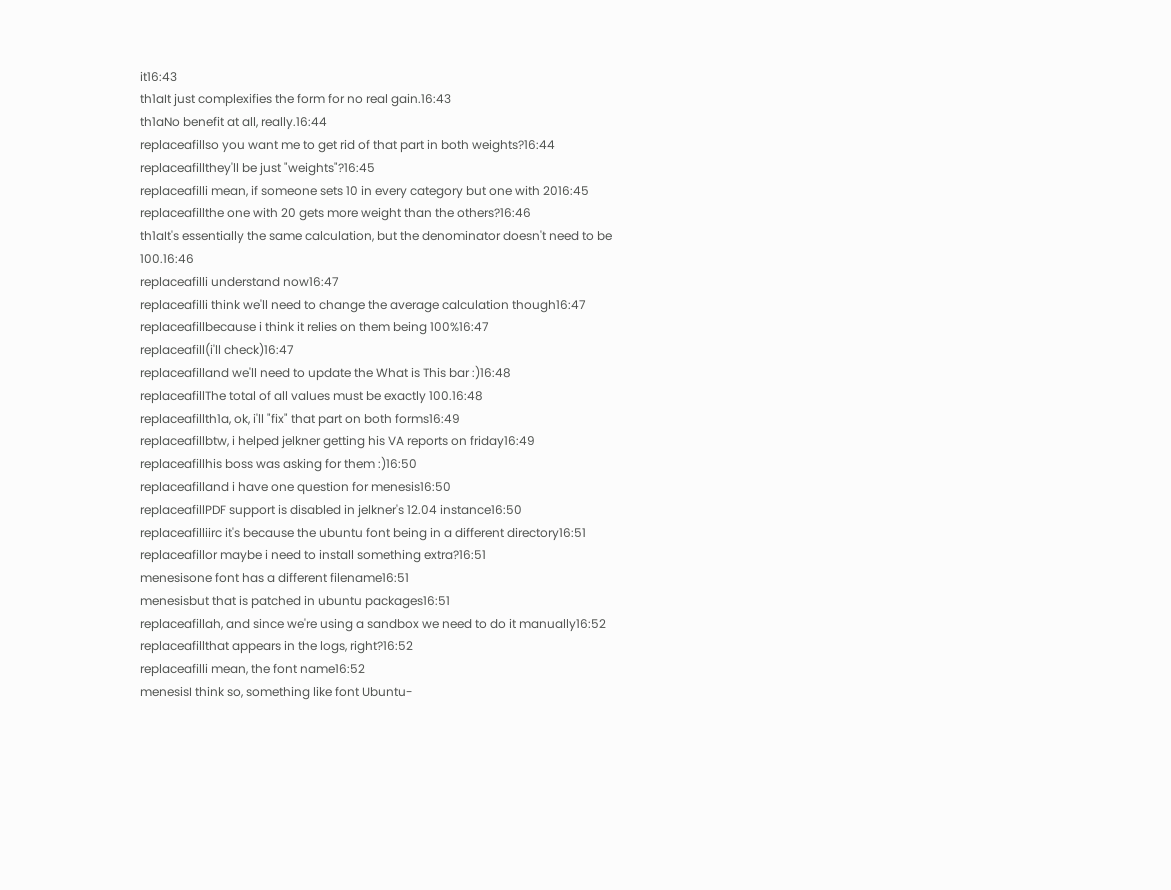it16:43
th1aIt just complexifies the form for no real gain.16:43
th1aNo benefit at all, really.16:44
replaceafillso you want me to get rid of that part in both weights?16:44
replaceafillthey'll be just "weights"?16:45
replaceafilli mean, if someone sets 10 in every category but one with 2016:45
replaceafillthe one with 20 gets more weight than the others?16:46
th1aIt's essentially the same calculation, but the denominator doesn't need to be 100.16:46
replaceafilli understand now16:47
replaceafilli think we'll need to change the average calculation though16:47
replaceafillbecause i think it relies on them being 100%16:47
replaceafill(i'll check)16:47
replaceafilland we'll need to update the What is This bar :)16:48
replaceafillThe total of all values must be exactly 100.16:48
replaceafillth1a, ok, i'll "fix" that part on both forms16:49
replaceafillbtw, i helped jelkner getting his VA reports on friday16:49
replaceafillhis boss was asking for them :)16:50
replaceafilland i have one question for menesis16:50
replaceafillPDF support is disabled in jelkner's 12.04 instance16:50
replaceafilliirc it's because the ubuntu font being in a different directory16:51
replaceafillor maybe i need to install something extra?16:51
menesisone font has a different filename16:51
menesisbut that is patched in ubuntu packages16:51
replaceafillah, and since we're using a sandbox we need to do it manually16:52
replaceafillthat appears in the logs, right?16:52
replaceafilli mean, the font name16:52
menesisI think so, something like font Ubuntu-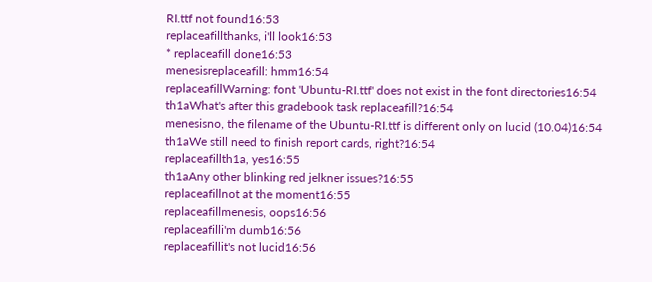RI.ttf not found16:53
replaceafillthanks, i'll look16:53
* replaceafill done16:53
menesisreplaceafill: hmm16:54
replaceafillWarning: font 'Ubuntu-RI.ttf' does not exist in the font directories16:54
th1aWhat's after this gradebook task replaceafill?16:54
menesisno, the filename of the Ubuntu-RI.ttf is different only on lucid (10.04)16:54
th1aWe still need to finish report cards, right?16:54
replaceafillth1a, yes16:55
th1aAny other blinking red jelkner issues?16:55
replaceafillnot at the moment16:55
replaceafillmenesis, oops16:56
replaceafilli'm dumb16:56
replaceafillit's not lucid16:56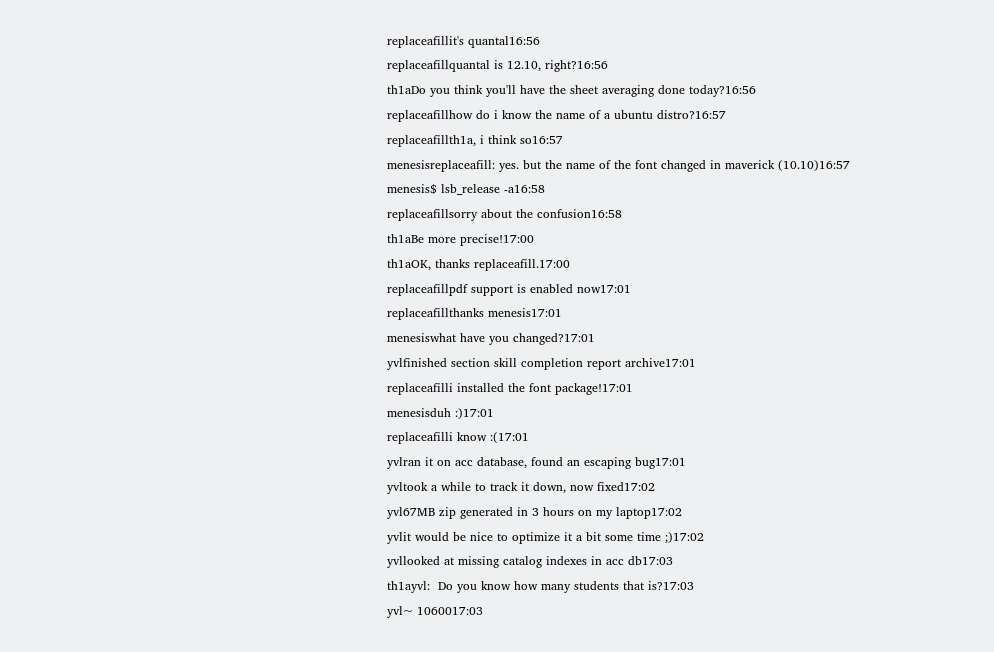replaceafillit's quantal16:56
replaceafillquantal is 12.10, right?16:56
th1aDo you think you'll have the sheet averaging done today?16:56
replaceafillhow do i know the name of a ubuntu distro?16:57
replaceafillth1a, i think so16:57
menesisreplaceafill: yes. but the name of the font changed in maverick (10.10)16:57
menesis$ lsb_release -a16:58
replaceafillsorry about the confusion16:58
th1aBe more precise!17:00
th1aOK, thanks replaceafill.17:00
replaceafillpdf support is enabled now17:01
replaceafillthanks menesis17:01
menesiswhat have you changed?17:01
yvlfinished section skill completion report archive17:01
replaceafilli installed the font package!17:01
menesisduh :)17:01
replaceafilli know :(17:01
yvlran it on acc database, found an escaping bug17:01
yvltook a while to track it down, now fixed17:02
yvl67MB zip generated in 3 hours on my laptop17:02
yvlit would be nice to optimize it a bit some time ;)17:02
yvllooked at missing catalog indexes in acc db17:03
th1ayvl:  Do you know how many students that is?17:03
yvl~ 1060017:03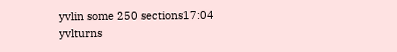yvlin some 250 sections17:04
yvlturns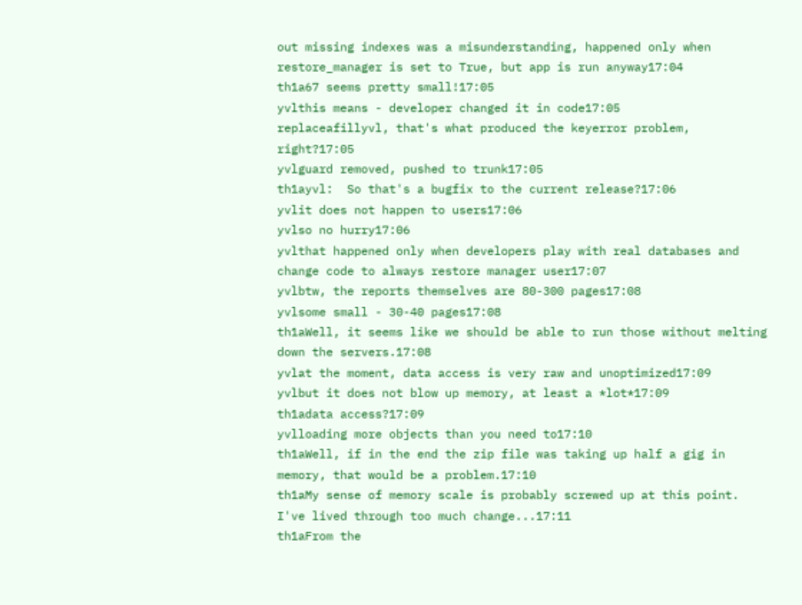out missing indexes was a misunderstanding, happened only when restore_manager is set to True, but app is run anyway17:04
th1a67 seems pretty small!17:05
yvlthis means - developer changed it in code17:05
replaceafillyvl, that's what produced the keyerror problem, right?17:05
yvlguard removed, pushed to trunk17:05
th1ayvl:  So that's a bugfix to the current release?17:06
yvlit does not happen to users17:06
yvlso no hurry17:06
yvlthat happened only when developers play with real databases and change code to always restore manager user17:07
yvlbtw, the reports themselves are 80-300 pages17:08
yvlsome small - 30-40 pages17:08
th1aWell, it seems like we should be able to run those without melting down the servers.17:08
yvlat the moment, data access is very raw and unoptimized17:09
yvlbut it does not blow up memory, at least a *lot*17:09
th1adata access?17:09
yvlloading more objects than you need to17:10
th1aWell, if in the end the zip file was taking up half a gig in memory, that would be a problem.17:10
th1aMy sense of memory scale is probably screwed up at this point.  I've lived through too much change...17:11
th1aFrom the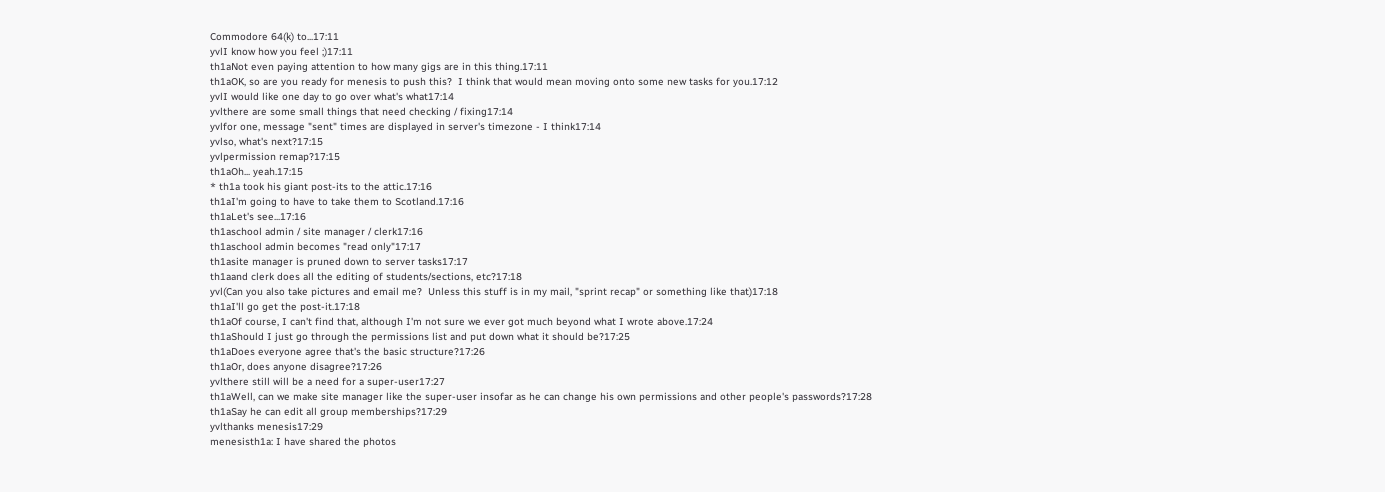Commodore 64(k) to...17:11
yvlI know how you feel ;)17:11
th1aNot even paying attention to how many gigs are in this thing.17:11
th1aOK, so are you ready for menesis to push this?  I think that would mean moving onto some new tasks for you.17:12
yvlI would like one day to go over what's what17:14
yvlthere are some small things that need checking / fixing17:14
yvlfor one, message "sent" times are displayed in server's timezone - I think17:14
yvlso, what's next?17:15
yvlpermission remap?17:15
th1aOh... yeah.17:15
* th1a took his giant post-its to the attic.17:16
th1aI'm going to have to take them to Scotland.17:16
th1aLet's see...17:16
th1aschool admin / site manager / clerk17:16
th1aschool admin becomes "read only"17:17
th1asite manager is pruned down to server tasks17:17
th1aand clerk does all the editing of students/sections, etc?17:18
yvl(Can you also take pictures and email me?  Unless this stuff is in my mail, "sprint recap" or something like that)17:18
th1aI'll go get the post-it.17:18
th1aOf course, I can't find that, although I'm not sure we ever got much beyond what I wrote above.17:24
th1aShould I just go through the permissions list and put down what it should be?17:25
th1aDoes everyone agree that's the basic structure?17:26
th1aOr, does anyone disagree?17:26
yvlthere still will be a need for a super-user17:27
th1aWell, can we make site manager like the super-user insofar as he can change his own permissions and other people's passwords?17:28
th1aSay he can edit all group memberships?17:29
yvlthanks menesis17:29
menesisth1a: I have shared the photos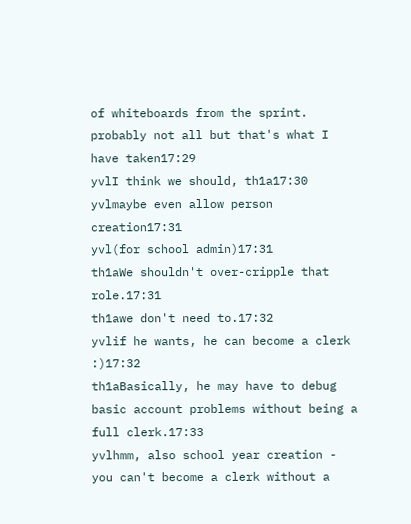of whiteboards from the sprint. probably not all but that's what I have taken17:29
yvlI think we should, th1a17:30
yvlmaybe even allow person creation17:31
yvl(for school admin)17:31
th1aWe shouldn't over-cripple that role.17:31
th1awe don't need to.17:32
yvlif he wants, he can become a clerk :)17:32
th1aBasically, he may have to debug basic account problems without being a full clerk.17:33
yvlhmm, also school year creation - you can't become a clerk without a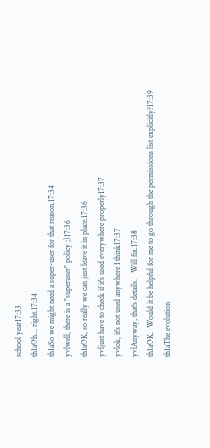school year17:33
th1aOh... right.17:34
th1aSo we might need a super-user for that reason.17:34
yvlwell, there is a "superuser" policy ;)17:36
th1aOK, so really we can just leave it in place.17:36
yvljust have to check if it's used everywhere properly17:37
yvlok, it's not used anywhere I think17:37
yvlAnyway, that's details.   Will fix.17:38
th1aOK.  Would it be helpful for me to go through the permissions list explicitly?17:39
th1aThe evolution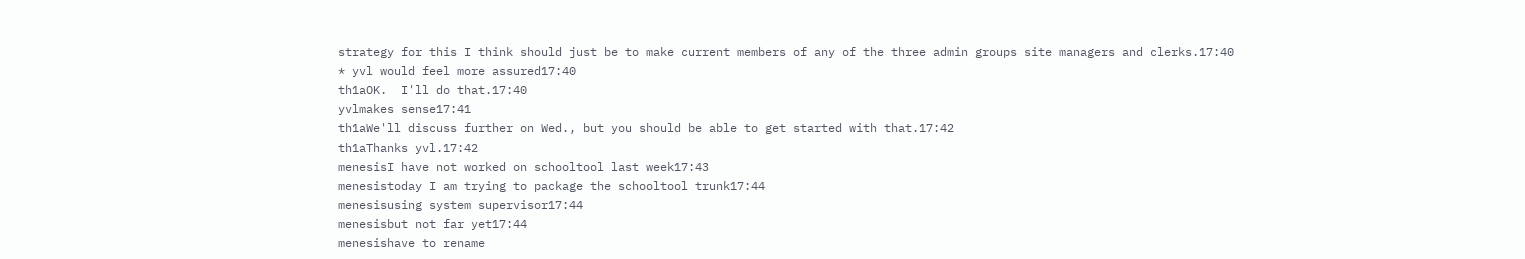strategy for this I think should just be to make current members of any of the three admin groups site managers and clerks.17:40
* yvl would feel more assured17:40
th1aOK.  I'll do that.17:40
yvlmakes sense17:41
th1aWe'll discuss further on Wed., but you should be able to get started with that.17:42
th1aThanks yvl.17:42
menesisI have not worked on schooltool last week17:43
menesistoday I am trying to package the schooltool trunk17:44
menesisusing system supervisor17:44
menesisbut not far yet17:44
menesishave to rename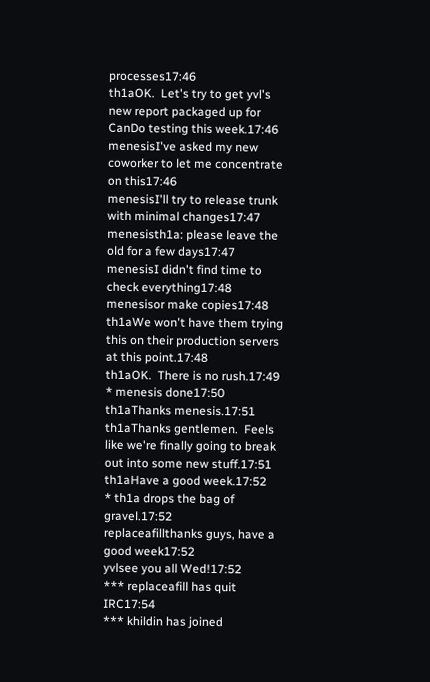processes17:46
th1aOK.  Let's try to get yvl's new report packaged up for CanDo testing this week.17:46
menesisI've asked my new coworker to let me concentrate on this17:46
menesisI'll try to release trunk with minimal changes17:47
menesisth1a: please leave the old for a few days17:47
menesisI didn't find time to check everything17:48
menesisor make copies17:48
th1aWe won't have them trying this on their production servers at this point.17:48
th1aOK.  There is no rush.17:49
* menesis done17:50
th1aThanks menesis.17:51
th1aThanks gentlemen.  Feels like we're finally going to break out into some new stuff.17:51
th1aHave a good week.17:52
* th1a drops the bag of gravel.17:52
replaceafillthanks guys, have a good week17:52
yvlsee you all Wed!17:52
*** replaceafill has quit IRC17:54
*** khildin has joined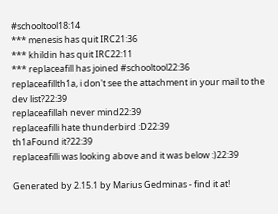#schooltool18:14
*** menesis has quit IRC21:36
*** khildin has quit IRC22:11
*** replaceafill has joined #schooltool22:36
replaceafillth1a, i don't see the attachment in your mail to the dev list?22:39
replaceafillah never mind22:39
replaceafilli hate thunderbird :D22:39
th1aFound it?22:39
replaceafilli was looking above and it was below :)22:39

Generated by 2.15.1 by Marius Gedminas - find it at!